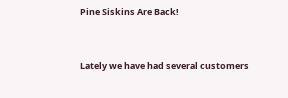Pine Siskins Are Back!


Lately we have had several customers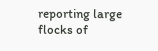reporting large flocks of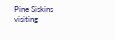Pine Siskins visiting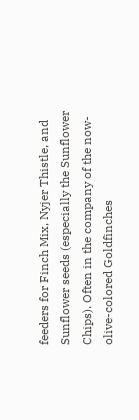feeders for Finch Mix, Nyjer Thistle, and Sunflower seeds (especially the Sunflower Chips). Often in the company of the now-olive-colored Goldfinches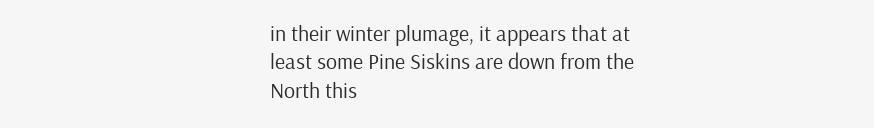in their winter plumage, it appears that at least some Pine Siskins are down from the North this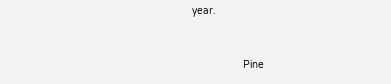year.


                 Pine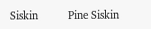Siskin          Pine Siskin